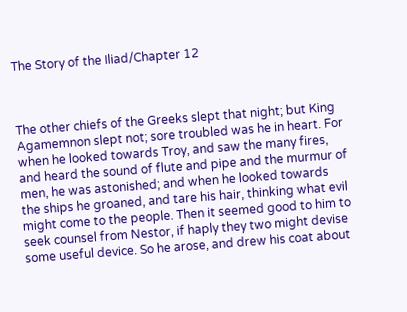The Story of the Iliad/Chapter 12



The other chiefs of the Greeks slept that night; but King Agamemnon slept not; sore troubled was he in heart. For when he looked towards Troy, and saw the many fires, and heard the sound of flute and pipe and the murmur of men, he was astonished; and when he looked towards the ships he groaned, and tare his hair, thinking what evil might come to the people. Then it seemed good to him to seek counsel from Nestor, if haply they two might devise some useful device. So he arose, and drew his coat about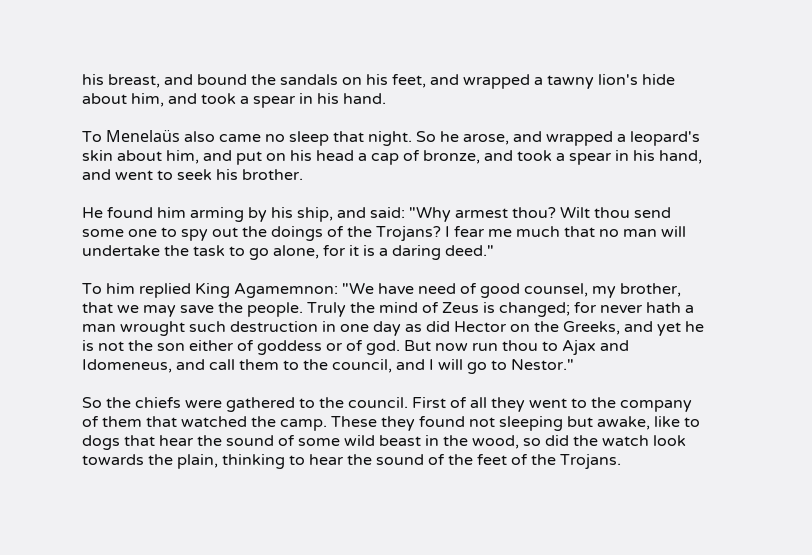his breast, and bound the sandals on his feet, and wrapped a tawny lion's hide about him, and took a spear in his hand.

To Menelaüs also came no sleep that night. So he arose, and wrapped a leopard's skin about him, and put on his head a cap of bronze, and took a spear in his hand, and went to seek his brother.

He found him arming by his ship, and said: "Why armest thou? Wilt thou send some one to spy out the doings of the Trojans? I fear me much that no man will undertake the task to go alone, for it is a daring deed."

To him replied King Agamemnon: "We have need of good counsel, my brother, that we may save the people. Truly the mind of Zeus is changed; for never hath a man wrought such destruction in one day as did Hector on the Greeks, and yet he is not the son either of goddess or of god. But now run thou to Ajax and Idomeneus, and call them to the council, and I will go to Nestor."

So the chiefs were gathered to the council. First of all they went to the company of them that watched the camp. These they found not sleeping but awake, like to dogs that hear the sound of some wild beast in the wood, so did the watch look towards the plain, thinking to hear the sound of the feet of the Trojans.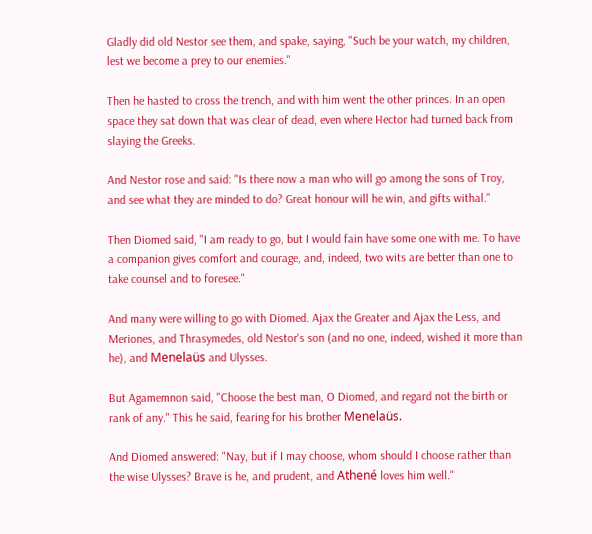Gladly did old Nestor see them, and spake, saying, "Such be your watch, my children, lest we become a prey to our enemies."

Then he hasted to cross the trench, and with him went the other princes. In an open space they sat down that was clear of dead, even where Hector had turned back from slaying the Greeks.

And Nestor rose and said: "Is there now a man who will go among the sons of Troy, and see what they are minded to do? Great honour will he win, and gifts withal."

Then Diomed said, "I am ready to go, but I would fain have some one with me. To have a companion gives comfort and courage, and, indeed, two wits are better than one to take counsel and to foresee."

And many were willing to go with Diomed. Ajax the Greater and Ajax the Less, and Meriones, and Thrasymedes, old Nestor's son (and no one, indeed, wished it more than he), and Menelaüs and Ulysses.

But Agamemnon said, "Choose the best man, O Diomed, and regard not the birth or rank of any." This he said, fearing for his brother Menelaüs.

And Diomed answered: "Nay, but if I may choose, whom should I choose rather than the wise Ulysses? Brave is he, and prudent, and Athené loves him well."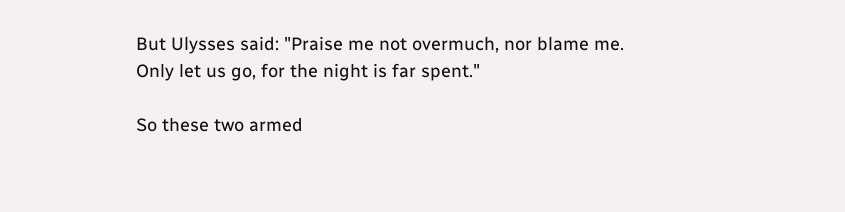But Ulysses said: "Praise me not overmuch, nor blame me. Only let us go, for the night is far spent."

So these two armed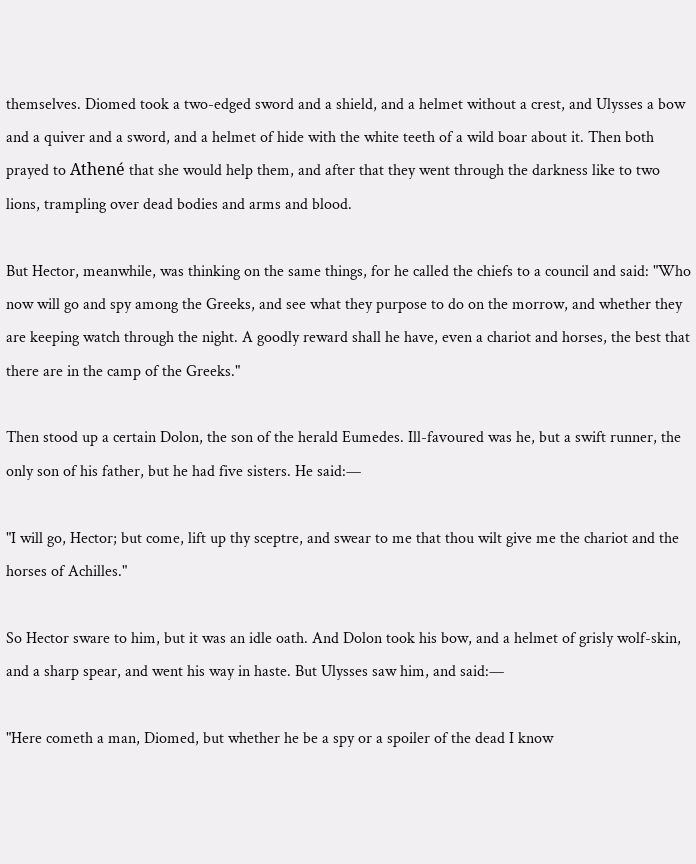themselves. Diomed took a two-edged sword and a shield, and a helmet without a crest, and Ulysses a bow and a quiver and a sword, and a helmet of hide with the white teeth of a wild boar about it. Then both prayed to Athené that she would help them, and after that they went through the darkness like to two lions, trampling over dead bodies and arms and blood.

But Hector, meanwhile, was thinking on the same things, for he called the chiefs to a council and said: "Who now will go and spy among the Greeks, and see what they purpose to do on the morrow, and whether they are keeping watch through the night. A goodly reward shall he have, even a chariot and horses, the best that there are in the camp of the Greeks."

Then stood up a certain Dolon, the son of the herald Eumedes. Ill-favoured was he, but a swift runner, the only son of his father, but he had five sisters. He said:—

"I will go, Hector; but come, lift up thy sceptre, and swear to me that thou wilt give me the chariot and the horses of Achilles."

So Hector sware to him, but it was an idle oath. And Dolon took his bow, and a helmet of grisly wolf-skin, and a sharp spear, and went his way in haste. But Ulysses saw him, and said:—

"Here cometh a man, Diomed, but whether he be a spy or a spoiler of the dead I know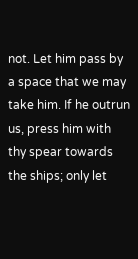not. Let him pass by a space that we may take him. If he outrun us, press him with thy spear towards the ships; only let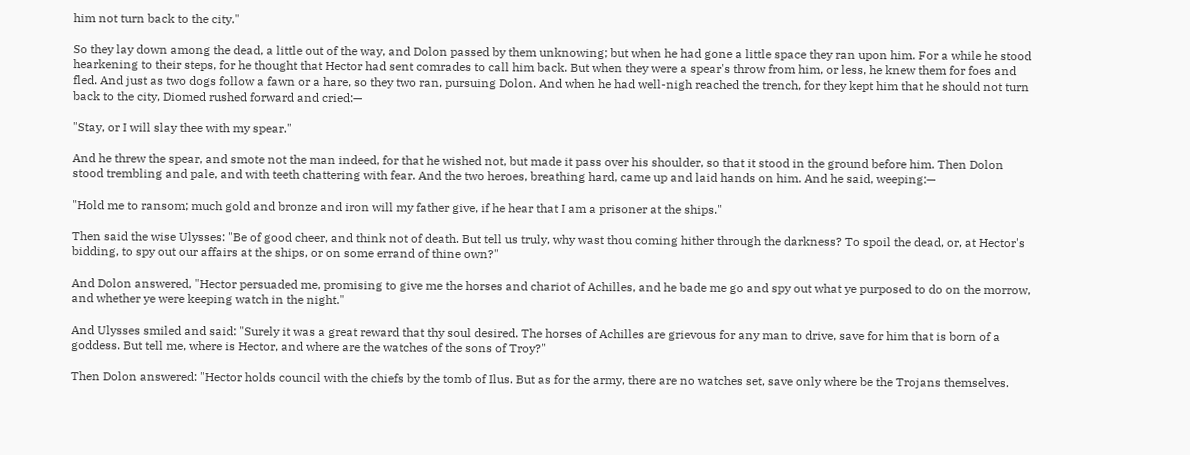him not turn back to the city."

So they lay down among the dead, a little out of the way, and Dolon passed by them unknowing; but when he had gone a little space they ran upon him. For a while he stood hearkening to their steps, for he thought that Hector had sent comrades to call him back. But when they were a spear's throw from him, or less, he knew them for foes and fled. And just as two dogs follow a fawn or a hare, so they two ran, pursuing Dolon. And when he had well-nigh reached the trench, for they kept him that he should not turn back to the city, Diomed rushed forward and cried:—

"Stay, or I will slay thee with my spear."

And he threw the spear, and smote not the man indeed, for that he wished not, but made it pass over his shoulder, so that it stood in the ground before him. Then Dolon stood trembling and pale, and with teeth chattering with fear. And the two heroes, breathing hard, came up and laid hands on him. And he said, weeping:—

"Hold me to ransom; much gold and bronze and iron will my father give, if he hear that I am a prisoner at the ships."

Then said the wise Ulysses: "Be of good cheer, and think not of death. But tell us truly, why wast thou coming hither through the darkness? To spoil the dead, or, at Hector's bidding, to spy out our affairs at the ships, or on some errand of thine own?"

And Dolon answered, "Hector persuaded me, promising to give me the horses and chariot of Achilles, and he bade me go and spy out what ye purposed to do on the morrow, and whether ye were keeping watch in the night."

And Ulysses smiled and said: "Surely it was a great reward that thy soul desired. The horses of Achilles are grievous for any man to drive, save for him that is born of a goddess. But tell me, where is Hector, and where are the watches of the sons of Troy?"

Then Dolon answered: "Hector holds council with the chiefs by the tomb of Ilus. But as for the army, there are no watches set, save only where be the Trojans themselves.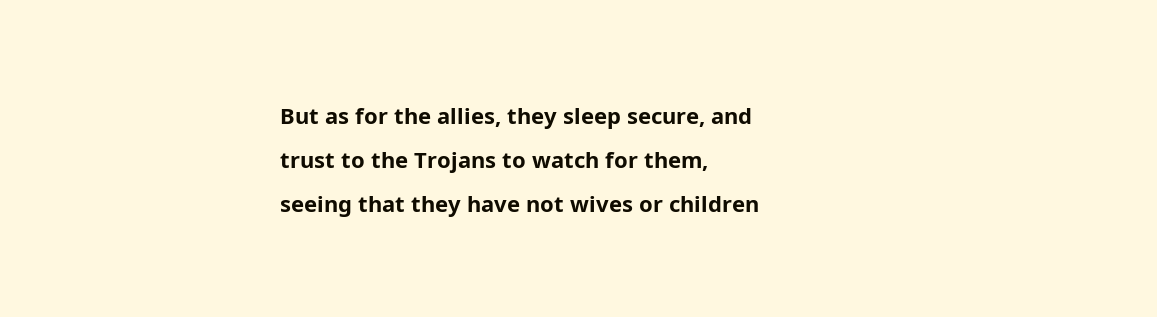But as for the allies, they sleep secure, and trust to the Trojans to watch for them, seeing that they have not wives or children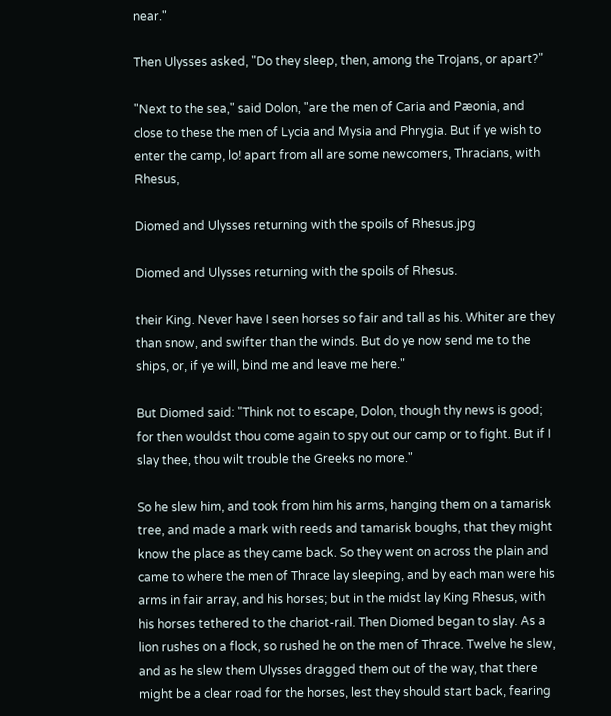near."

Then Ulysses asked, "Do they sleep, then, among the Trojans, or apart?"

"Next to the sea," said Dolon, "are the men of Caria and Pæonia, and close to these the men of Lycia and Mysia and Phrygia. But if ye wish to enter the camp, lo! apart from all are some newcomers, Thracians, with Rhesus,

Diomed and Ulysses returning with the spoils of Rhesus.jpg

Diomed and Ulysses returning with the spoils of Rhesus.

their King. Never have I seen horses so fair and tall as his. Whiter are they than snow, and swifter than the winds. But do ye now send me to the ships, or, if ye will, bind me and leave me here."

But Diomed said: "Think not to escape, Dolon, though thy news is good; for then wouldst thou come again to spy out our camp or to fight. But if I slay thee, thou wilt trouble the Greeks no more."

So he slew him, and took from him his arms, hanging them on a tamarisk tree, and made a mark with reeds and tamarisk boughs, that they might know the place as they came back. So they went on across the plain and came to where the men of Thrace lay sleeping, and by each man were his arms in fair array, and his horses; but in the midst lay King Rhesus, with his horses tethered to the chariot-rail. Then Diomed began to slay. As a lion rushes on a flock, so rushed he on the men of Thrace. Twelve he slew, and as he slew them Ulysses dragged them out of the way, that there might be a clear road for the horses, lest they should start back, fearing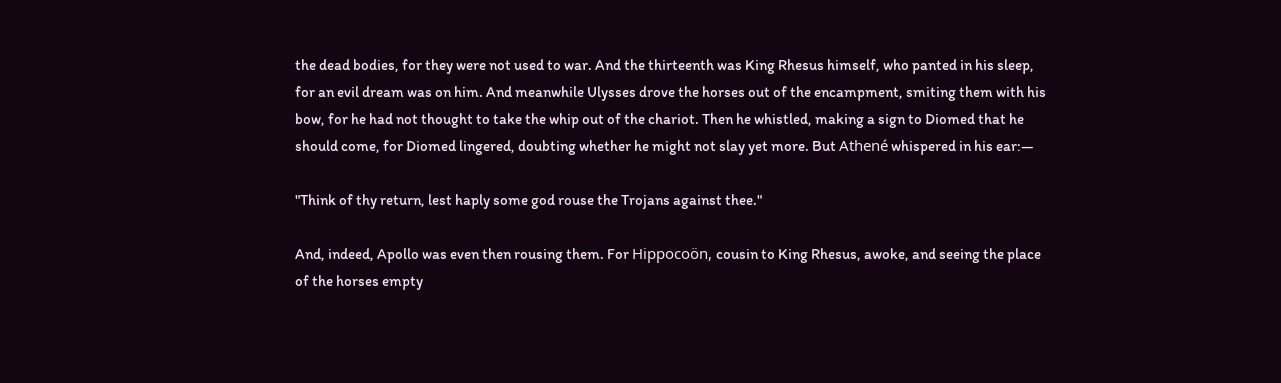the dead bodies, for they were not used to war. And the thirteenth was King Rhesus himself, who panted in his sleep, for an evil dream was on him. And meanwhile Ulysses drove the horses out of the encampment, smiting them with his bow, for he had not thought to take the whip out of the chariot. Then he whistled, making a sign to Diomed that he should come, for Diomed lingered, doubting whether he might not slay yet more. But Athené whispered in his ear:—

"Think of thy return, lest haply some god rouse the Trojans against thee."

And, indeed, Apollo was even then rousing them. For Hippocoön, cousin to King Rhesus, awoke, and seeing the place of the horses empty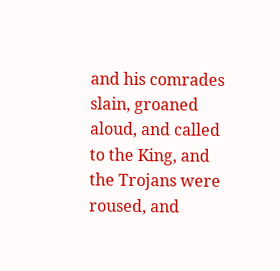and his comrades slain, groaned aloud, and called to the King, and the Trojans were roused, and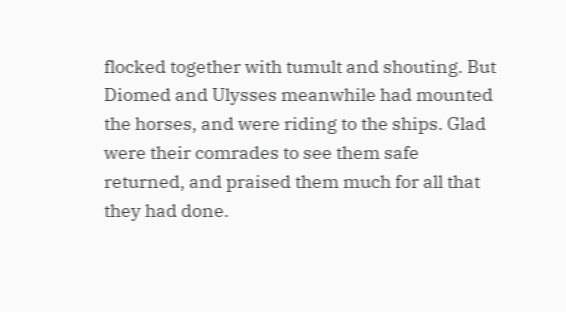flocked together with tumult and shouting. But Diomed and Ulysses meanwhile had mounted the horses, and were riding to the ships. Glad were their comrades to see them safe returned, and praised them much for all that they had done.